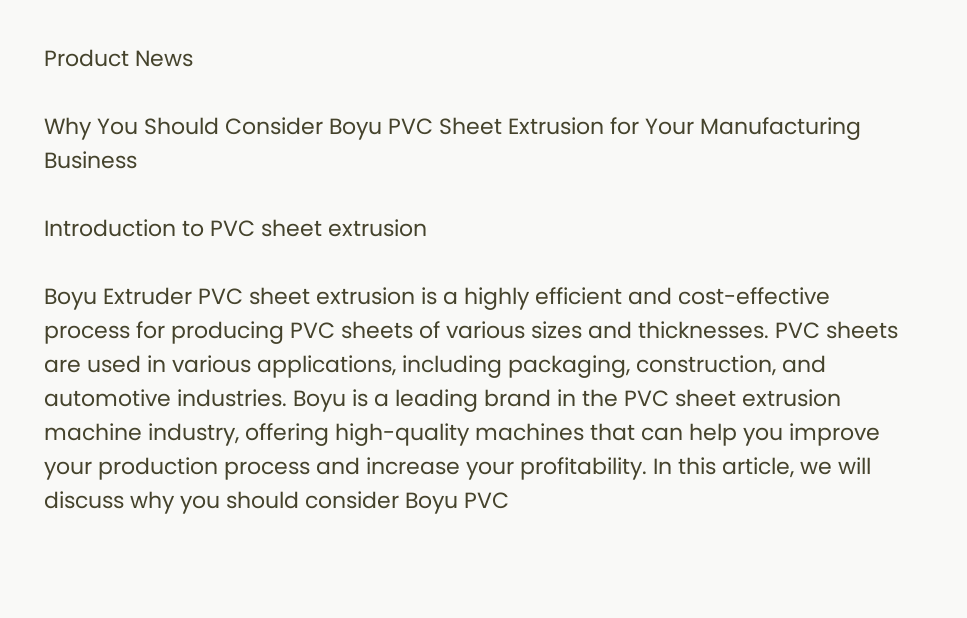Product News

Why You Should Consider Boyu PVC Sheet Extrusion for Your Manufacturing Business

Introduction to PVC sheet extrusion

Boyu Extruder PVC sheet extrusion is a highly efficient and cost-effective process for producing PVC sheets of various sizes and thicknesses. PVC sheets are used in various applications, including packaging, construction, and automotive industries. Boyu is a leading brand in the PVC sheet extrusion machine industry, offering high-quality machines that can help you improve your production process and increase your profitability. In this article, we will discuss why you should consider Boyu PVC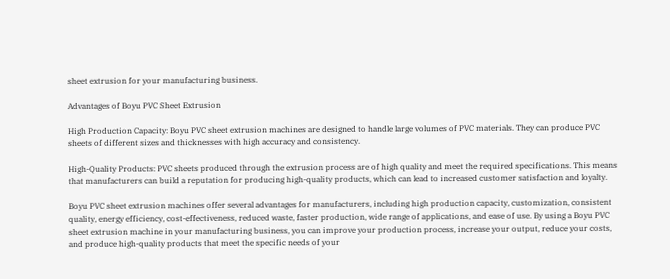sheet extrusion for your manufacturing business.

Advantages of Boyu PVC Sheet Extrusion

High Production Capacity: Boyu PVC sheet extrusion machines are designed to handle large volumes of PVC materials. They can produce PVC sheets of different sizes and thicknesses with high accuracy and consistency.

High-Quality Products: PVC sheets produced through the extrusion process are of high quality and meet the required specifications. This means that manufacturers can build a reputation for producing high-quality products, which can lead to increased customer satisfaction and loyalty.

Boyu PVC sheet extrusion machines offer several advantages for manufacturers, including high production capacity, customization, consistent quality, energy efficiency, cost-effectiveness, reduced waste, faster production, wide range of applications, and ease of use. By using a Boyu PVC sheet extrusion machine in your manufacturing business, you can improve your production process, increase your output, reduce your costs, and produce high-quality products that meet the specific needs of your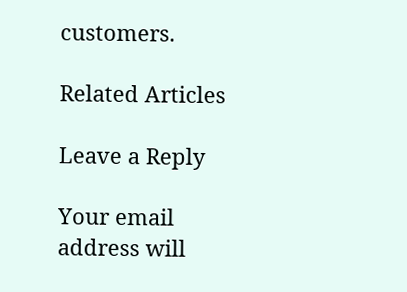customers.

Related Articles

Leave a Reply

Your email address will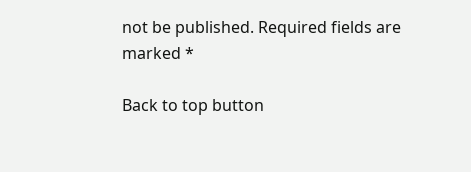not be published. Required fields are marked *

Back to top button